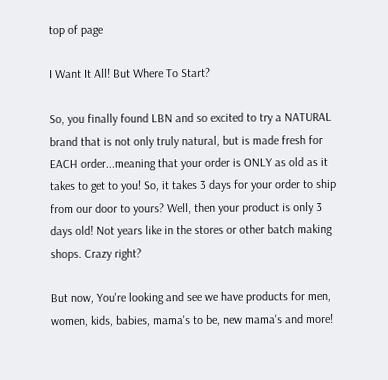top of page

I Want It All! But Where To Start?

So, you finally found LBN and so excited to try a NATURAL brand that is not only truly natural, but is made fresh for EACH order...meaning that your order is ONLY as old as it takes to get to you! So, it takes 3 days for your order to ship from our door to yours? Well, then your product is only 3 days old! Not years like in the stores or other batch making shops. Crazy right?

But now, You're looking and see we have products for men, women, kids, babies, mama's to be, new mama's and more!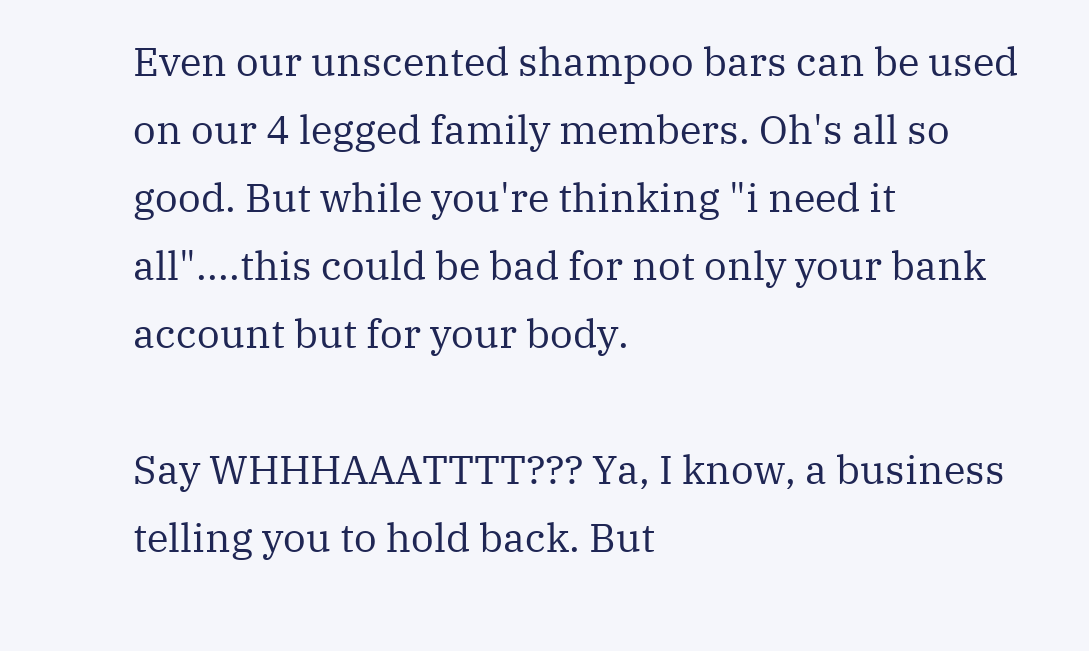Even our unscented shampoo bars can be used on our 4 legged family members. Oh's all so good. But while you're thinking "i need it all"....this could be bad for not only your bank account but for your body.

Say WHHHAAATTTT??? Ya, I know, a business telling you to hold back. But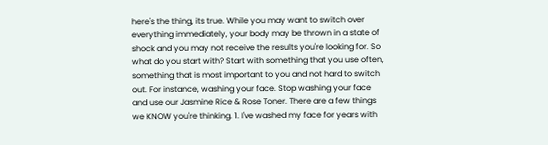here's the thing, its true. While you may want to switch over everything immediately, your body may be thrown in a state of shock and you may not receive the results you're looking for. So what do you start with? Start with something that you use often, something that is most important to you and not hard to switch out. For instance, washing your face. Stop washing your face and use our Jasmine Rice & Rose Toner. There are a few things we KNOW you're thinking. 1. I've washed my face for years with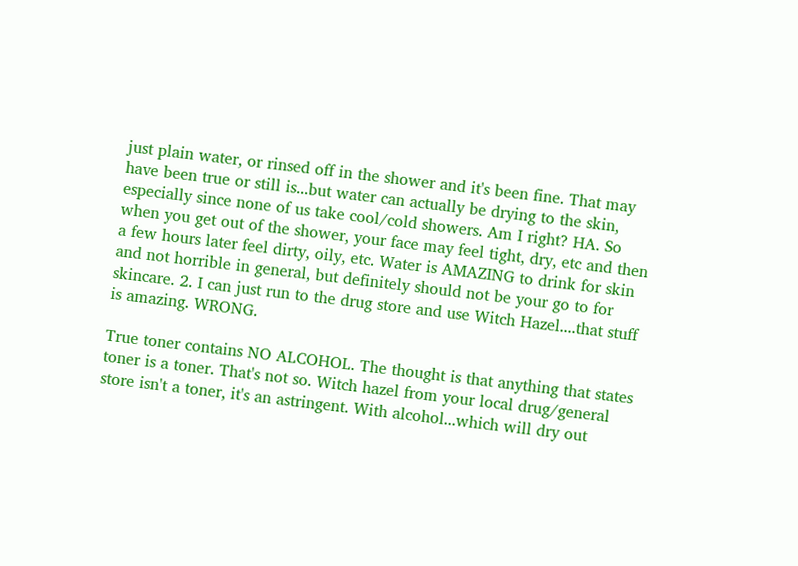just plain water, or rinsed off in the shower and it's been fine. That may have been true or still is...but water can actually be drying to the skin, especially since none of us take cool/cold showers. Am I right? HA. So when you get out of the shower, your face may feel tight, dry, etc and then a few hours later feel dirty, oily, etc. Water is AMAZING to drink for skin and not horrible in general, but definitely should not be your go to for skincare. 2. I can just run to the drug store and use Witch Hazel....that stuff is amazing. WRONG.

True toner contains NO ALCOHOL. The thought is that anything that states toner is a toner. That's not so. Witch hazel from your local drug/general store isn't a toner, it's an astringent. With alcohol...which will dry out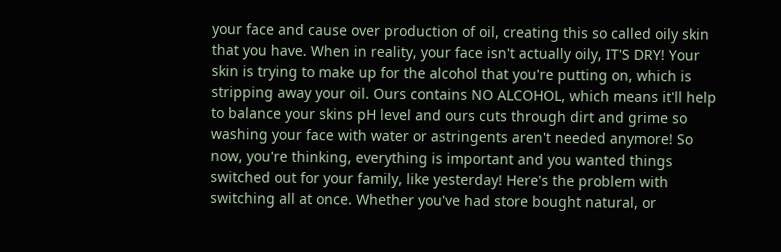your face and cause over production of oil, creating this so called oily skin that you have. When in reality, your face isn't actually oily, IT'S DRY! Your skin is trying to make up for the alcohol that you're putting on, which is stripping away your oil. Ours contains NO ALCOHOL, which means it'll help to balance your skins pH level and ours cuts through dirt and grime so washing your face with water or astringents aren't needed anymore! So now, you're thinking, everything is important and you wanted things switched out for your family, like yesterday! Here's the problem with switching all at once. Whether you've had store bought natural, or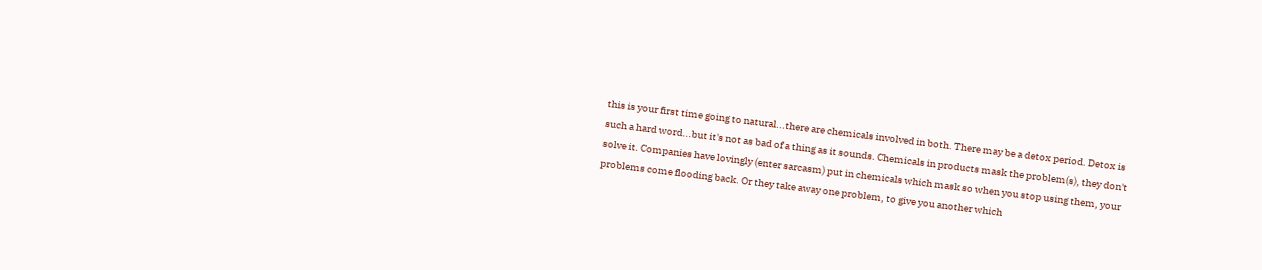this is your first time going to natural...there are chemicals involved in both. There may be a detox period. Detox is such a hard word...but it's not as bad of a thing as it sounds. Chemicals in products mask the problem(s), they don't solve it. Companies have lovingly (enter sarcasm) put in chemicals which mask so when you stop using them, your problems come flooding back. Or they take away one problem, to give you another which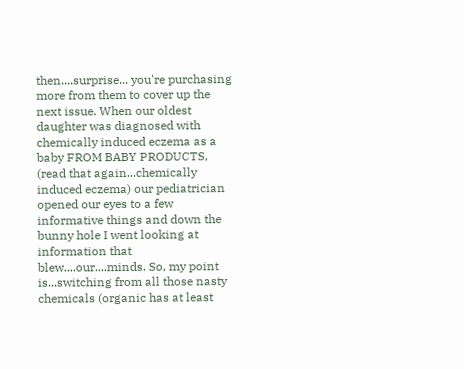then....surprise... you're purchasing more from them to cover up the next issue. When our oldest daughter was diagnosed with chemically induced eczema as a baby FROM BABY PRODUCTS, (read that again...chemically induced eczema) our pediatrician opened our eyes to a few informative things and down the bunny hole I went looking at information that blew....our....minds. So, my point is...switching from all those nasty chemicals (organic has at least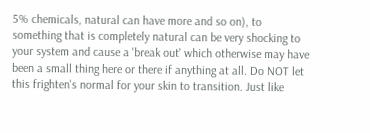5% chemicals, natural can have more and so on), to something that is completely natural can be very shocking to your system and cause a 'break out' which otherwise may have been a small thing here or there if anything at all. Do NOT let this frighten's normal for your skin to transition. Just like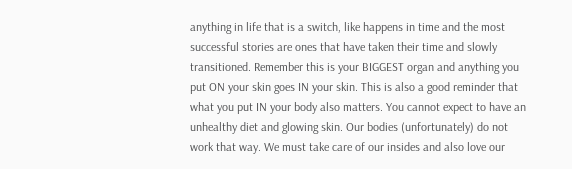anything in life that is a switch, like happens in time and the most successful stories are ones that have taken their time and slowly transitioned. Remember this is your BIGGEST organ and anything you put ON your skin goes IN your skin. This is also a good reminder that what you put IN your body also matters. You cannot expect to have an unhealthy diet and glowing skin. Our bodies (unfortunately) do not work that way. We must take care of our insides and also love our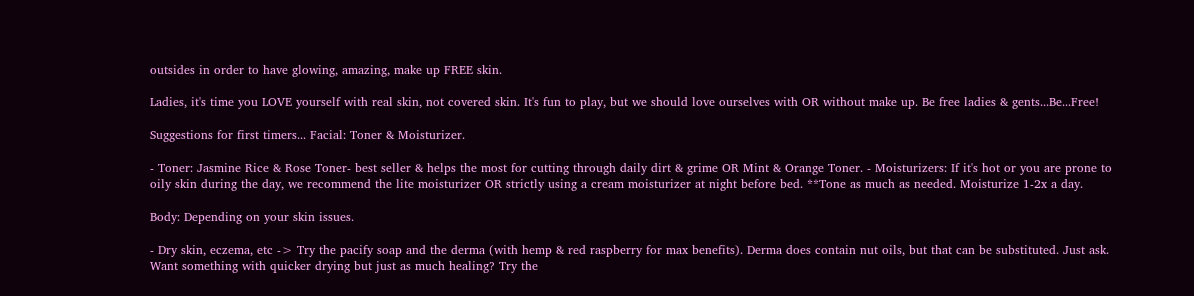outsides in order to have glowing, amazing, make up FREE skin.

Ladies, it's time you LOVE yourself with real skin, not covered skin. It's fun to play, but we should love ourselves with OR without make up. Be free ladies & gents...Be...Free!

Suggestions for first timers... Facial: Toner & Moisturizer.

- Toner: Jasmine Rice & Rose Toner- best seller & helps the most for cutting through daily dirt & grime OR Mint & Orange Toner. - Moisturizers: If it's hot or you are prone to oily skin during the day, we recommend the lite moisturizer OR strictly using a cream moisturizer at night before bed. **Tone as much as needed. Moisturize 1-2x a day.

Body: Depending on your skin issues.

- Dry skin, eczema, etc -> Try the pacify soap and the derma (with hemp & red raspberry for max benefits). Derma does contain nut oils, but that can be substituted. Just ask. Want something with quicker drying but just as much healing? Try the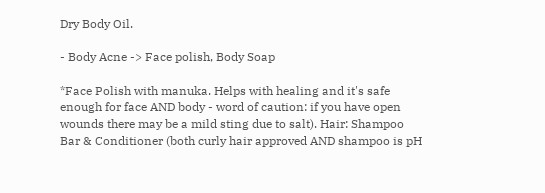Dry Body Oil.

- Body Acne -> Face polish, Body Soap

*Face Polish with manuka. Helps with healing and it's safe enough for face AND body - word of caution: if you have open wounds there may be a mild sting due to salt). Hair: Shampoo Bar & Conditioner (both curly hair approved AND shampoo is pH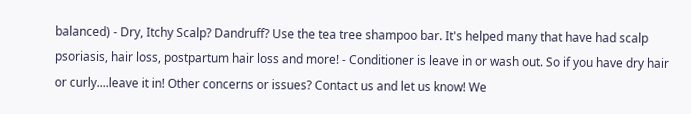balanced) - Dry, Itchy Scalp? Dandruff? Use the tea tree shampoo bar. It's helped many that have had scalp psoriasis, hair loss, postpartum hair loss and more! - Conditioner is leave in or wash out. So if you have dry hair or curly....leave it in! Other concerns or issues? Contact us and let us know! We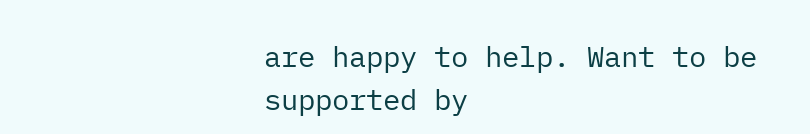are happy to help. Want to be supported by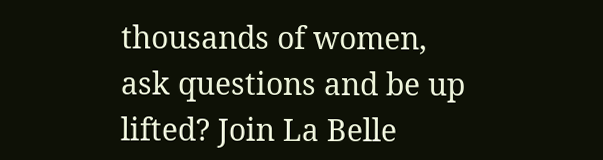thousands of women, ask questions and be up lifted? Join La Belle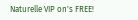Naturelle VIP on's FREE!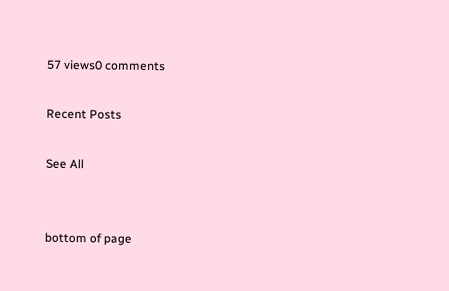57 views0 comments

Recent Posts

See All


bottom of page